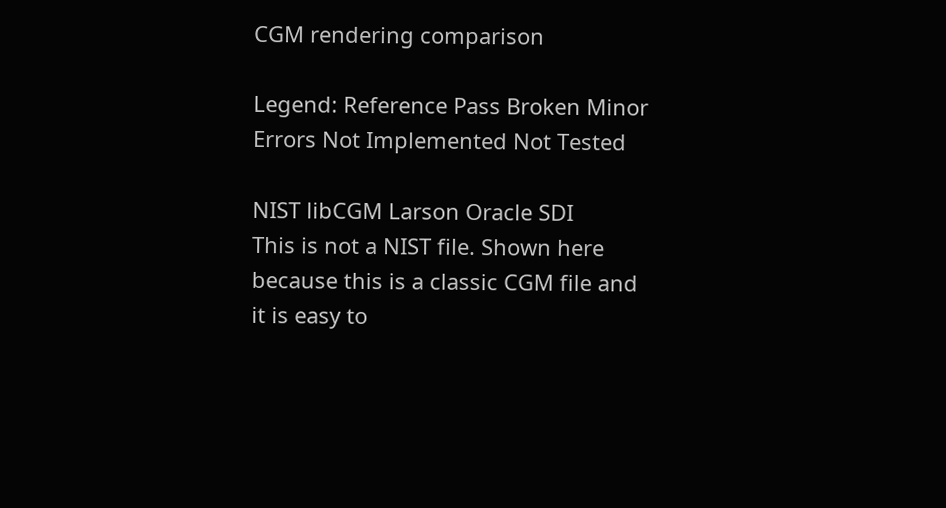CGM rendering comparison

Legend: Reference Pass Broken Minor Errors Not Implemented Not Tested

NIST libCGM Larson Oracle SDI
This is not a NIST file. Shown here because this is a classic CGM file and it is easy to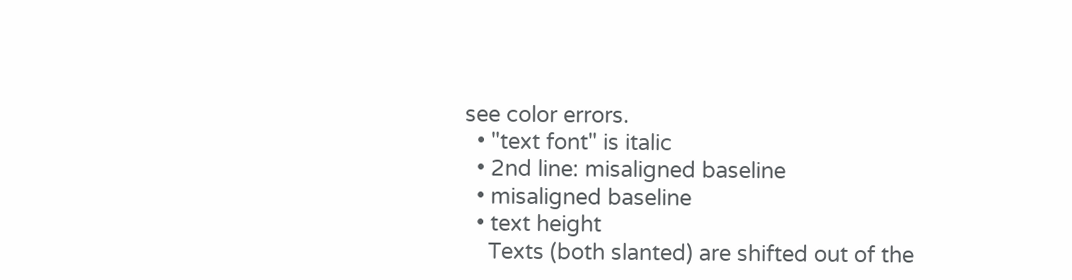see color errors.
  • "text font" is italic
  • 2nd line: misaligned baseline
  • misaligned baseline
  • text height
    Texts (both slanted) are shifted out of the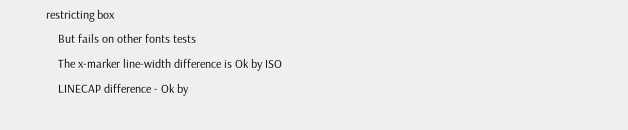restricting box
    But fails on other fonts tests
    The x-marker line-width difference is Ok by ISO
    LINECAP difference - Ok by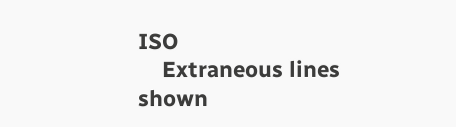ISO
    Extraneous lines shown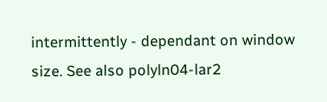intermittently - dependant on window size. See also polyln04-lar2